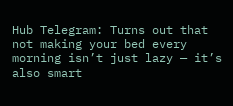Hub Telegram: Turns out that not making your bed every morning isn’t just lazy — it’s also smart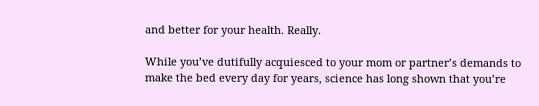and better for your health. Really.

While you’ve dutifully acquiesced to your mom or partner’s demands to make the bed every day for years, science has long shown that you’re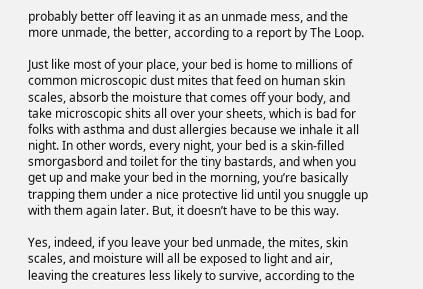probably better off leaving it as an unmade mess, and the more unmade, the better, according to a report by The Loop.

Just like most of your place, your bed is home to millions of common microscopic dust mites that feed on human skin scales, absorb the moisture that comes off your body, and take microscopic shits all over your sheets, which is bad for folks with asthma and dust allergies because we inhale it all night. In other words, every night, your bed is a skin-filled smorgasbord and toilet for the tiny bastards, and when you get up and make your bed in the morning, you’re basically trapping them under a nice protective lid until you snuggle up with them again later. But, it doesn’t have to be this way.

Yes, indeed, if you leave your bed unmade, the mites, skin scales, and moisture will all be exposed to light and air, leaving the creatures less likely to survive, according to the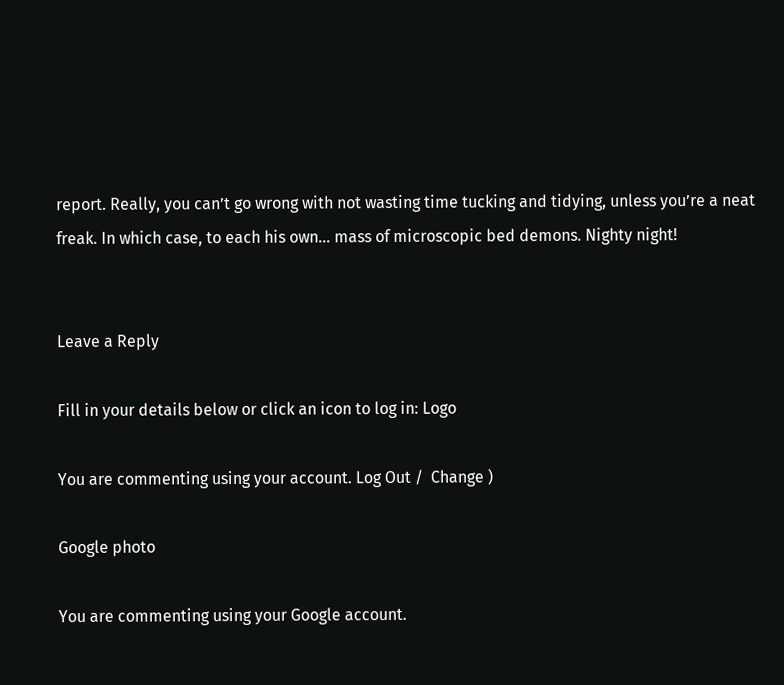report. Really, you can’t go wrong with not wasting time tucking and tidying, unless you’re a neat freak. In which case, to each his own… mass of microscopic bed demons. Nighty night!


Leave a Reply

Fill in your details below or click an icon to log in: Logo

You are commenting using your account. Log Out /  Change )

Google photo

You are commenting using your Google account.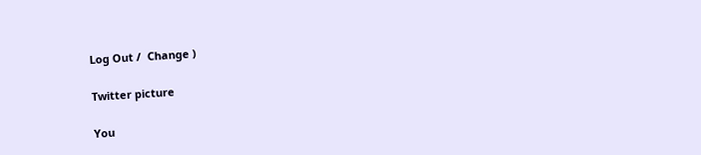Log Out /  Change )

Twitter picture

You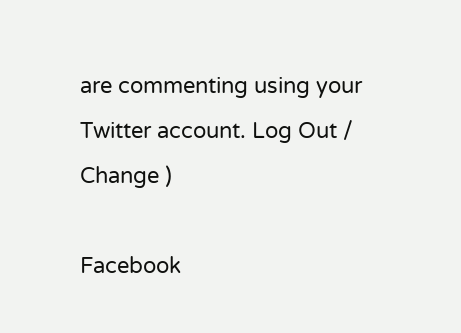are commenting using your Twitter account. Log Out /  Change )

Facebook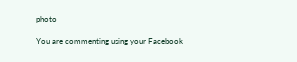photo

You are commenting using your Facebook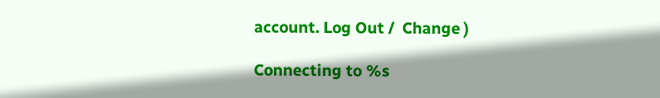account. Log Out /  Change )

Connecting to %s